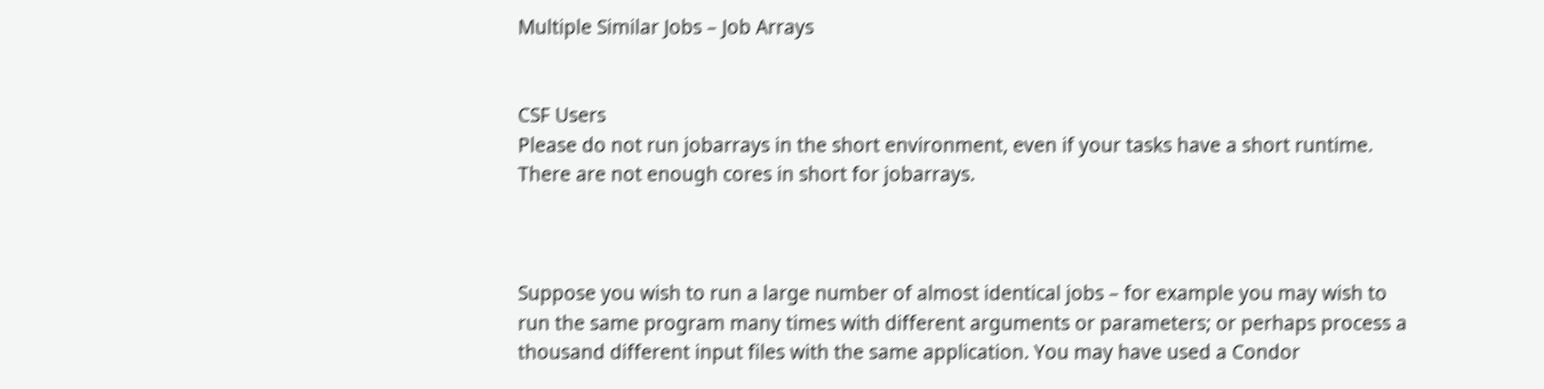Multiple Similar Jobs – Job Arrays


CSF Users
Please do not run jobarrays in the short environment, even if your tasks have a short runtime. There are not enough cores in short for jobarrays.



Suppose you wish to run a large number of almost identical jobs – for example you may wish to run the same program many times with different arguments or parameters; or perhaps process a thousand different input files with the same application. You may have used a Condor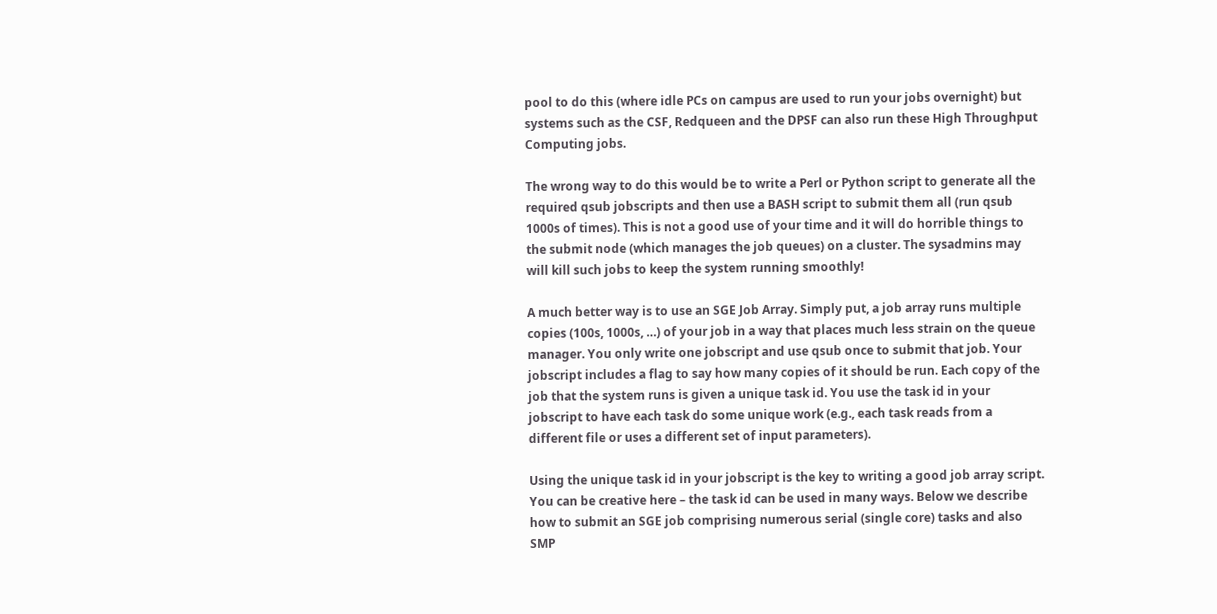pool to do this (where idle PCs on campus are used to run your jobs overnight) but systems such as the CSF, Redqueen and the DPSF can also run these High Throughput Computing jobs.

The wrong way to do this would be to write a Perl or Python script to generate all the required qsub jobscripts and then use a BASH script to submit them all (run qsub 1000s of times). This is not a good use of your time and it will do horrible things to the submit node (which manages the job queues) on a cluster. The sysadmins may will kill such jobs to keep the system running smoothly!

A much better way is to use an SGE Job Array. Simply put, a job array runs multiple copies (100s, 1000s, …) of your job in a way that places much less strain on the queue manager. You only write one jobscript and use qsub once to submit that job. Your jobscript includes a flag to say how many copies of it should be run. Each copy of the job that the system runs is given a unique task id. You use the task id in your jobscript to have each task do some unique work (e.g., each task reads from a different file or uses a different set of input parameters).

Using the unique task id in your jobscript is the key to writing a good job array script. You can be creative here – the task id can be used in many ways. Below we describe how to submit an SGE job comprising numerous serial (single core) tasks and also SMP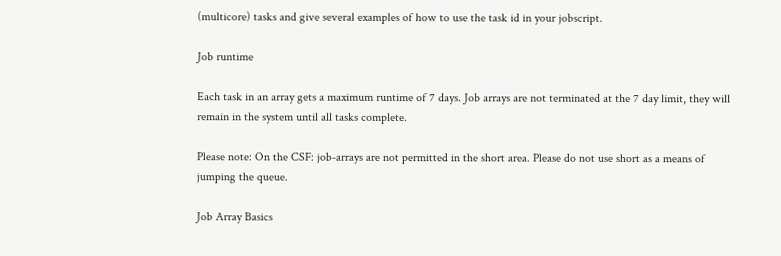(multicore) tasks and give several examples of how to use the task id in your jobscript.

Job runtime

Each task in an array gets a maximum runtime of 7 days. Job arrays are not terminated at the 7 day limit, they will remain in the system until all tasks complete.

Please note: On the CSF: job-arrays are not permitted in the short area. Please do not use short as a means of jumping the queue.

Job Array Basics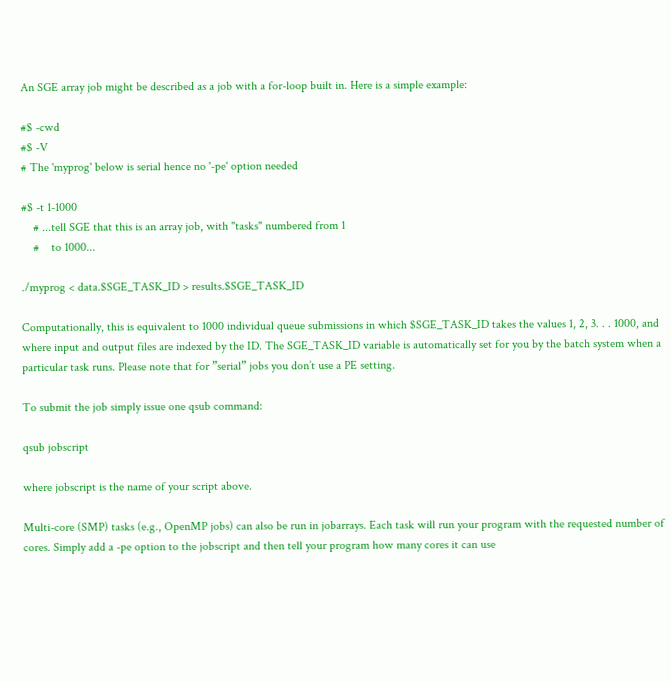An SGE array job might be described as a job with a for-loop built in. Here is a simple example:

#$ -cwd
#$ -V
# The 'myprog' below is serial hence no '-pe' option needed

#$ -t 1-1000
    # ...tell SGE that this is an array job, with "tasks" numbered from 1
    #    to 1000...

./myprog < data.$SGE_TASK_ID > results.$SGE_TASK_ID

Computationally, this is equivalent to 1000 individual queue submissions in which $SGE_TASK_ID takes the values 1, 2, 3. . . 1000, and where input and output files are indexed by the ID. The SGE_TASK_ID variable is automatically set for you by the batch system when a particular task runs. Please note that for ”serial” jobs you don’t use a PE setting.

To submit the job simply issue one qsub command:

qsub jobscript

where jobscript is the name of your script above.

Multi-core (SMP) tasks (e.g., OpenMP jobs) can also be run in jobarrays. Each task will run your program with the requested number of cores. Simply add a -pe option to the jobscript and then tell your program how many cores it can use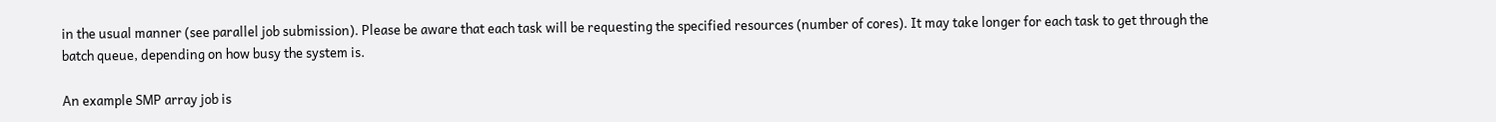in the usual manner (see parallel job submission). Please be aware that each task will be requesting the specified resources (number of cores). It may take longer for each task to get through the batch queue, depending on how busy the system is.

An example SMP array job is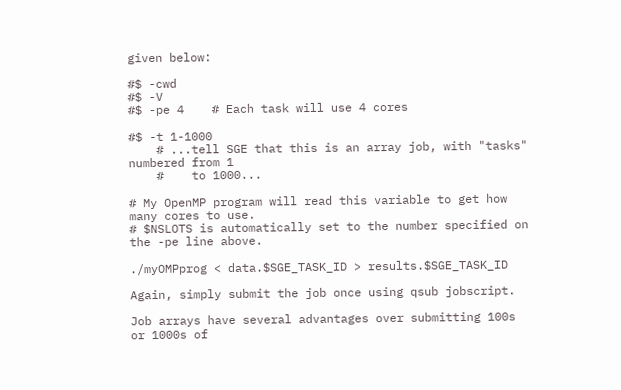given below:

#$ -cwd
#$ -V
#$ -pe 4    # Each task will use 4 cores

#$ -t 1-1000
    # ...tell SGE that this is an array job, with "tasks" numbered from 1
    #    to 1000...

# My OpenMP program will read this variable to get how many cores to use.
# $NSLOTS is automatically set to the number specified on the -pe line above.

./myOMPprog < data.$SGE_TASK_ID > results.$SGE_TASK_ID

Again, simply submit the job once using qsub jobscript.

Job arrays have several advantages over submitting 100s or 1000s of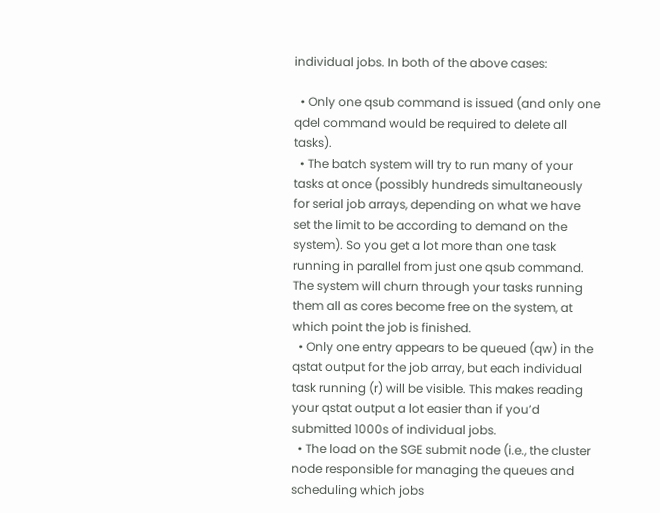individual jobs. In both of the above cases:

  • Only one qsub command is issued (and only one qdel command would be required to delete all tasks).
  • The batch system will try to run many of your tasks at once (possibly hundreds simultaneously for serial job arrays, depending on what we have set the limit to be according to demand on the system). So you get a lot more than one task running in parallel from just one qsub command. The system will churn through your tasks running them all as cores become free on the system, at which point the job is finished.
  • Only one entry appears to be queued (qw) in the qstat output for the job array, but each individual task running (r) will be visible. This makes reading your qstat output a lot easier than if you’d submitted 1000s of individual jobs.
  • The load on the SGE submit node (i.e., the cluster node responsible for managing the queues and scheduling which jobs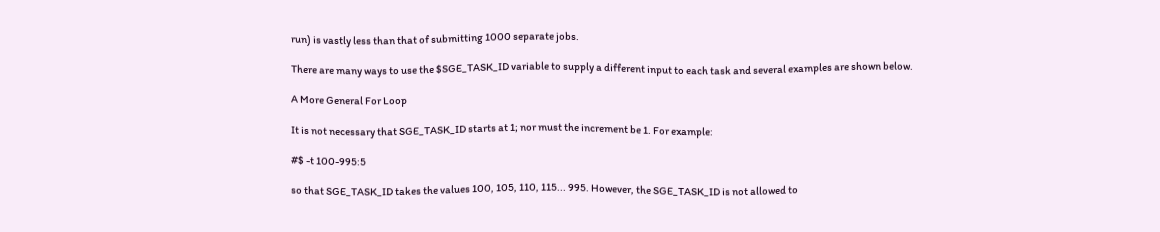run) is vastly less than that of submitting 1000 separate jobs.

There are many ways to use the $SGE_TASK_ID variable to supply a different input to each task and several examples are shown below.

A More General For Loop

It is not necessary that SGE_TASK_ID starts at 1; nor must the increment be 1. For example:

#$ -t 100-995:5

so that SGE_TASK_ID takes the values 100, 105, 110, 115... 995. However, the SGE_TASK_ID is not allowed to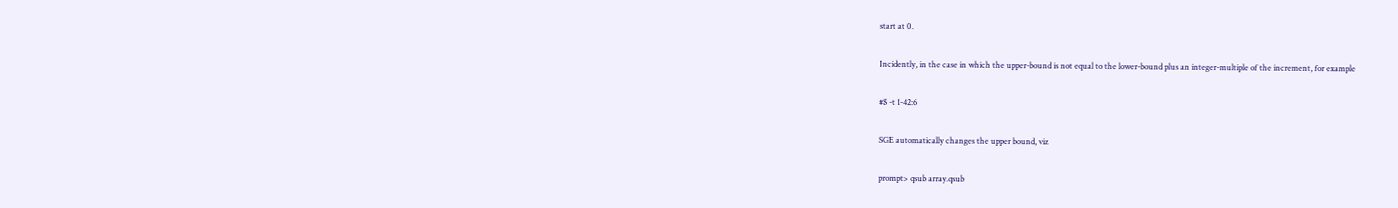start at 0.

Incidently, in the case in which the upper-bound is not equal to the lower-bound plus an integer-multiple of the increment, for example

#$ -t 1-42:6

SGE automatically changes the upper bound, viz

prompt> qsub array.qsub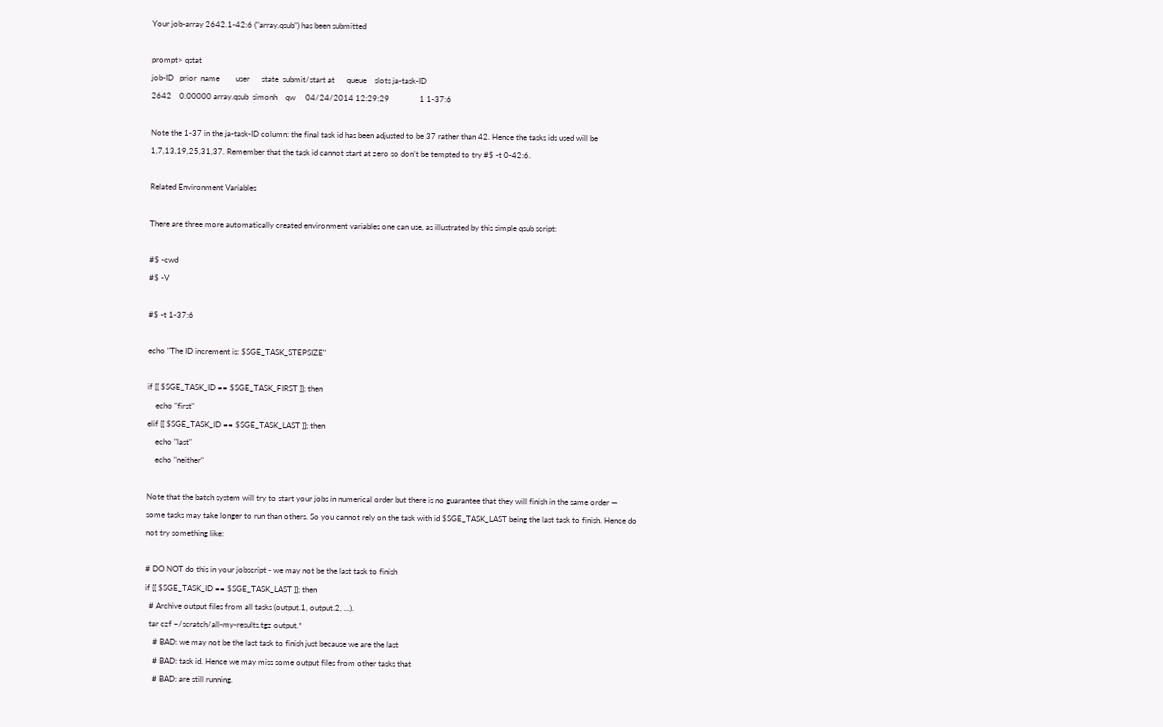Your job-array 2642.1-42:6 ("array.qsub") has been submitted

prompt> qstat
job-ID   prior  name        user      state  submit/start at      queue    slots ja-task-ID
2642    0.00000 array.qsub  simonh    qw     04/24/2014 12:29:29               1 1-37:6

Note the 1-37 in the ja-task-ID column: the final task id has been adjusted to be 37 rather than 42. Hence the tasks ids used will be 1,7,13,19,25,31,37. Remember that the task id cannot start at zero so don’t be tempted to try #$ -t 0-42:6.

Related Environment Variables

There are three more automatically created environment variables one can use, as illustrated by this simple qsub script:

#$ -cwd
#$ -V

#$ -t 1-37:6

echo "The ID increment is: $SGE_TASK_STEPSIZE"

if [[ $SGE_TASK_ID == $SGE_TASK_FIRST ]]; then
    echo "first"
elif [[ $SGE_TASK_ID == $SGE_TASK_LAST ]]; then
    echo "last"
    echo "neither"

Note that the batch system will try to start your jobs in numerical order but there is no guarantee that they will finish in the same order — some tasks may take longer to run than others. So you cannot rely on the task with id $SGE_TASK_LAST being the last task to finish. Hence do not try something like:

# DO NOT do this in your jobscript - we may not be the last task to finish
if [[ $SGE_TASK_ID == $SGE_TASK_LAST ]]; then
  # Archive output files from all tasks (output.1, output.2, ...).
  tar czf ~/scratch/all-my-results.tgz output.*
    # BAD: we may not be the last task to finish just because we are the last
    # BAD: task id. Hence we may miss some output files from other tasks that
    # BAD: are still running.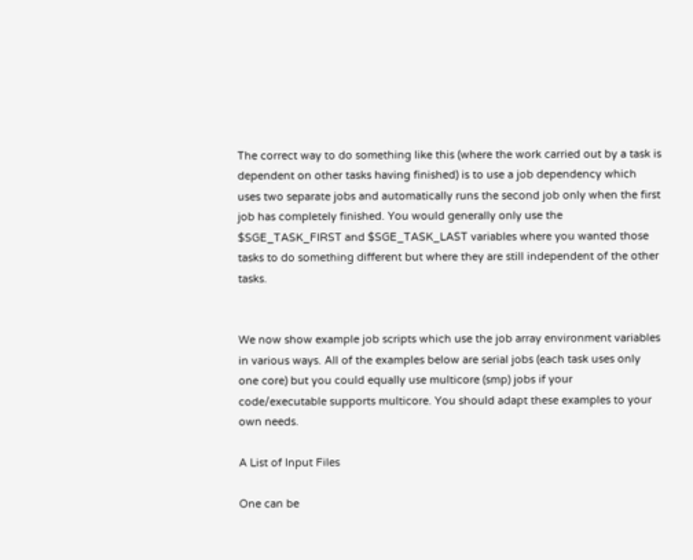The correct way to do something like this (where the work carried out by a task is dependent on other tasks having finished) is to use a job dependency which uses two separate jobs and automatically runs the second job only when the first job has completely finished. You would generally only use the $SGE_TASK_FIRST and $SGE_TASK_LAST variables where you wanted those tasks to do something different but where they are still independent of the other tasks.


We now show example job scripts which use the job array environment variables in various ways. All of the examples below are serial jobs (each task uses only one core) but you could equally use multicore (smp) jobs if your code/executable supports multicore. You should adapt these examples to your own needs.

A List of Input Files

One can be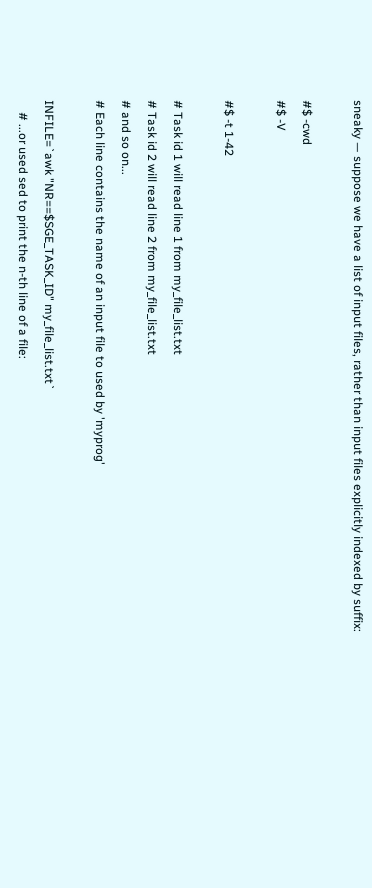sneaky — suppose we have a list of input files, rather than input files explicitly indexed by suffix:

#$ -cwd
#$ -V

#$ -t 1-42

# Task id 1 will read line 1 from my_file_list.txt
# Task id 2 will read line 2 from my_file_list.txt
# and so on...
# Each line contains the name of an input file to used by 'myprog'

INFILE=`awk "NR==$SGE_TASK_ID" my_file_list.txt`
    # ...or used sed to print the n-th line of a file: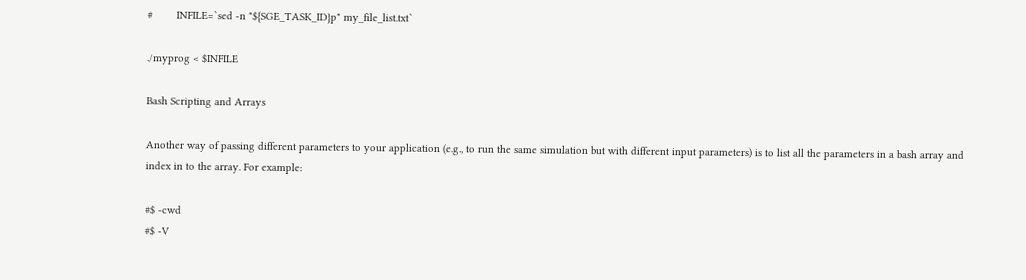#        INFILE=`sed -n "${SGE_TASK_ID}p" my_file_list.txt`

./myprog < $INFILE

Bash Scripting and Arrays

Another way of passing different parameters to your application (e.g., to run the same simulation but with different input parameters) is to list all the parameters in a bash array and index in to the array. For example:

#$ -cwd
#$ -V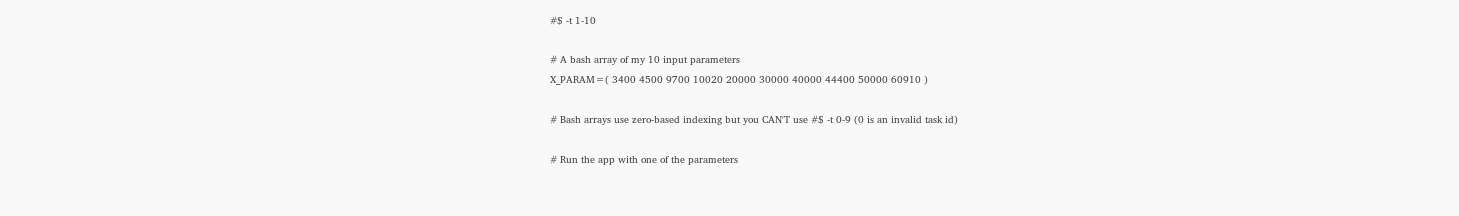#$ -t 1-10

# A bash array of my 10 input parameters
X_PARAM=( 3400 4500 9700 10020 20000 30000 40000 44400 50000 60910 )

# Bash arrays use zero-based indexing but you CAN'T use #$ -t 0-9 (0 is an invalid task id)

# Run the app with one of the parameters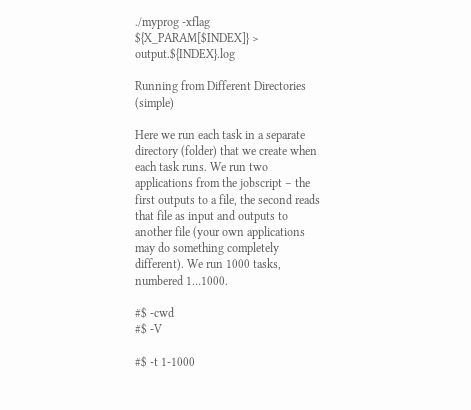./myprog -xflag ${X_PARAM[$INDEX]} > output.${INDEX}.log

Running from Different Directories (simple)

Here we run each task in a separate directory (folder) that we create when each task runs. We run two applications from the jobscript – the first outputs to a file, the second reads that file as input and outputs to another file (your own applications may do something completely different). We run 1000 tasks, numbered 1…1000.

#$ -cwd
#$ -V

#$ -t 1-1000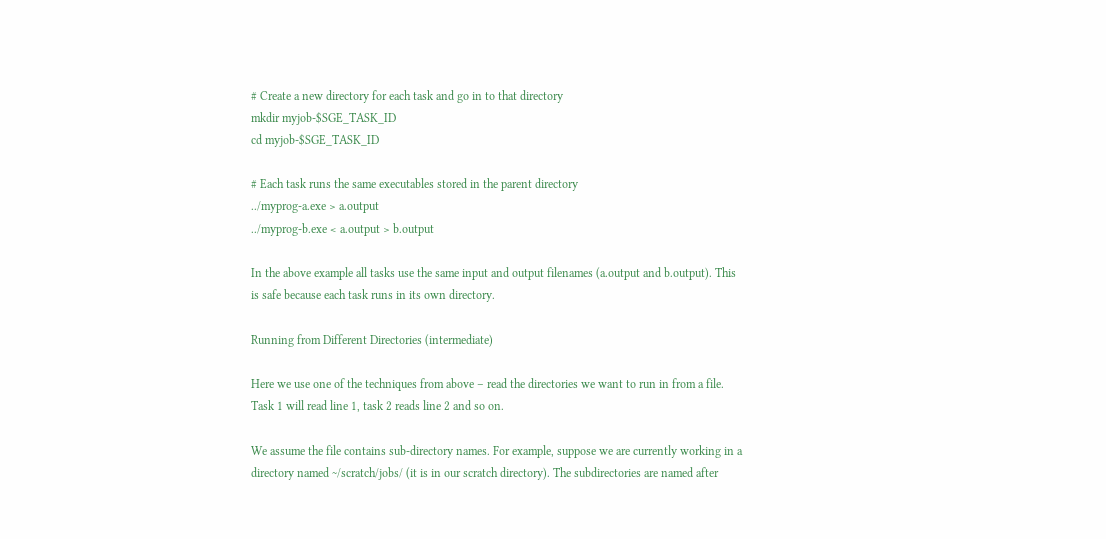# Create a new directory for each task and go in to that directory
mkdir myjob-$SGE_TASK_ID
cd myjob-$SGE_TASK_ID

# Each task runs the same executables stored in the parent directory
../myprog-a.exe > a.output
../myprog-b.exe < a.output > b.output

In the above example all tasks use the same input and output filenames (a.output and b.output). This is safe because each task runs in its own directory.

Running from Different Directories (intermediate)

Here we use one of the techniques from above – read the directories we want to run in from a file. Task 1 will read line 1, task 2 reads line 2 and so on.

We assume the file contains sub-directory names. For example, suppose we are currently working in a directory named ~/scratch/jobs/ (it is in our scratch directory). The subdirectories are named after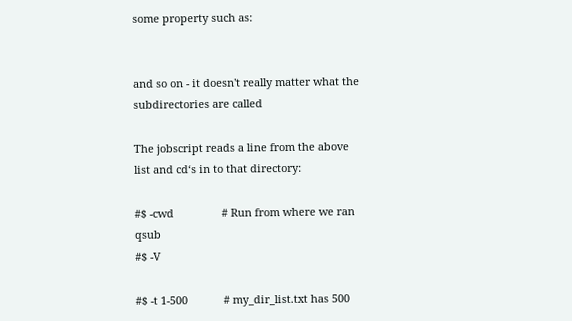some property such as:


and so on - it doesn't really matter what the subdirectories are called

The jobscript reads a line from the above list and cd‘s in to that directory:

#$ -cwd                # Run from where we ran qsub
#$ -V

#$ -t 1-500            # my_dir_list.txt has 500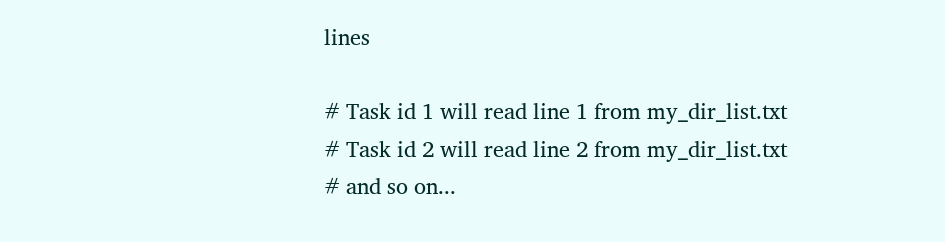lines

# Task id 1 will read line 1 from my_dir_list.txt
# Task id 2 will read line 2 from my_dir_list.txt
# and so on...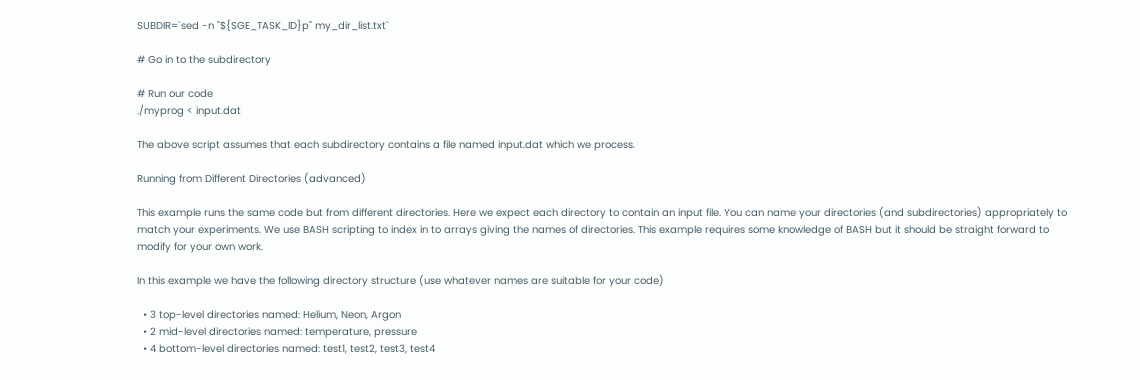SUBDIR=`sed -n "${SGE_TASK_ID}p" my_dir_list.txt`

# Go in to the subdirectory

# Run our code
./myprog < input.dat

The above script assumes that each subdirectory contains a file named input.dat which we process.

Running from Different Directories (advanced)

This example runs the same code but from different directories. Here we expect each directory to contain an input file. You can name your directories (and subdirectories) appropriately to match your experiments. We use BASH scripting to index in to arrays giving the names of directories. This example requires some knowledge of BASH but it should be straight forward to modify for your own work.

In this example we have the following directory structure (use whatever names are suitable for your code)

  • 3 top-level directories named: Helium, Neon, Argon
  • 2 mid-level directories named: temperature, pressure
  • 4 bottom-level directories named: test1, test2, test3, test4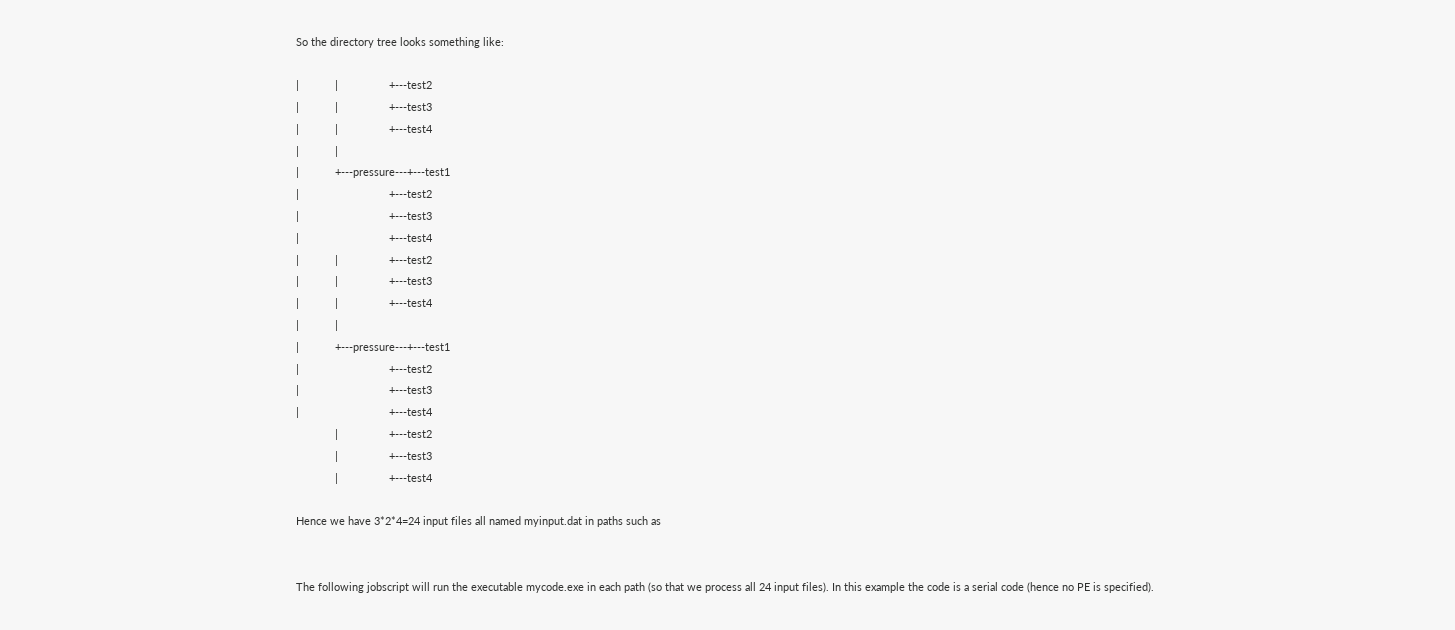So the directory tree looks something like:

|            |                 +---test2
|            |                 +---test3
|            |                 +---test4
|            |
|            +---pressure---+---test1
|                              +---test2
|                              +---test3
|                              +---test4
|            |                 +---test2
|            |                 +---test3
|            |                 +---test4
|            |
|            +---pressure---+---test1
|                              +---test2
|                              +---test3
|                              +---test4
             |                 +---test2
             |                 +---test3
             |                 +---test4

Hence we have 3*2*4=24 input files all named myinput.dat in paths such as


The following jobscript will run the executable mycode.exe in each path (so that we process all 24 input files). In this example the code is a serial code (hence no PE is specified).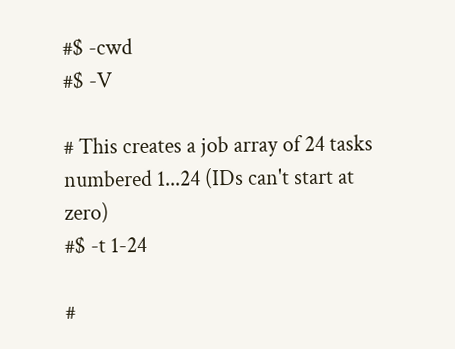#$ -cwd
#$ -V

# This creates a job array of 24 tasks numbered 1...24 (IDs can't start at zero)
#$ -t 1-24

#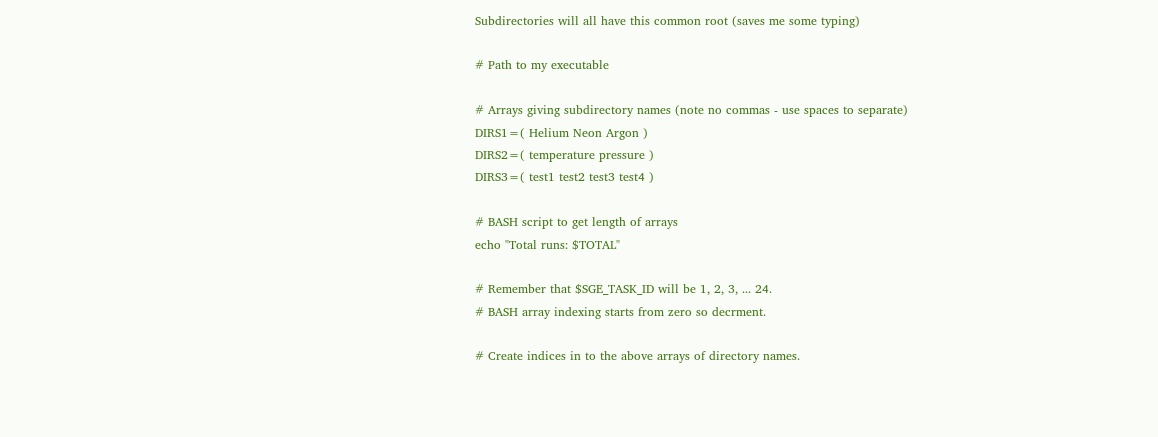Subdirectories will all have this common root (saves me some typing)

# Path to my executable

# Arrays giving subdirectory names (note no commas - use spaces to separate)
DIRS1=( Helium Neon Argon )
DIRS2=( temperature pressure )
DIRS3=( test1 test2 test3 test4 )

# BASH script to get length of arrays
echo "Total runs: $TOTAL"

# Remember that $SGE_TASK_ID will be 1, 2, 3, ... 24.
# BASH array indexing starts from zero so decrment.

# Create indices in to the above arrays of directory names.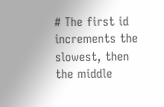# The first id increments the slowest, then the middle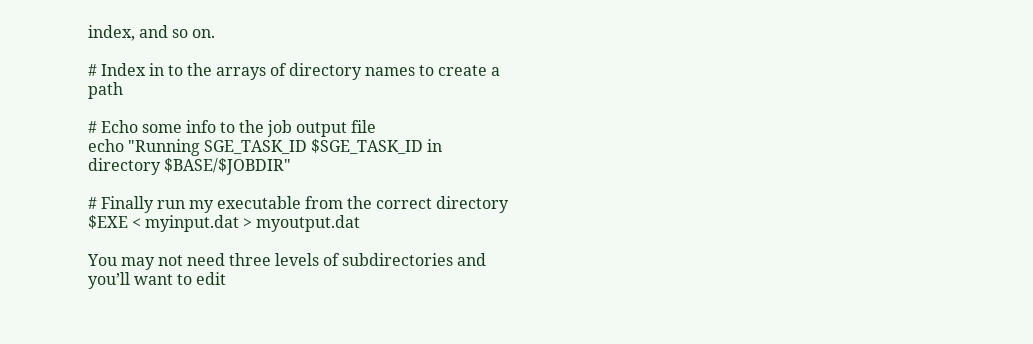index, and so on.

# Index in to the arrays of directory names to create a path

# Echo some info to the job output file
echo "Running SGE_TASK_ID $SGE_TASK_ID in directory $BASE/$JOBDIR"

# Finally run my executable from the correct directory
$EXE < myinput.dat > myoutput.dat

You may not need three levels of subdirectories and you’ll want to edit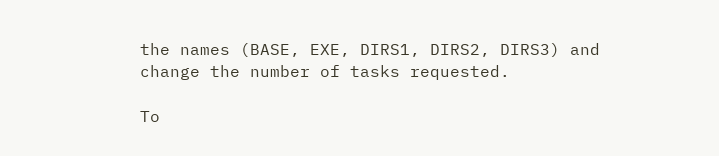the names (BASE, EXE, DIRS1, DIRS2, DIRS3) and change the number of tasks requested.

To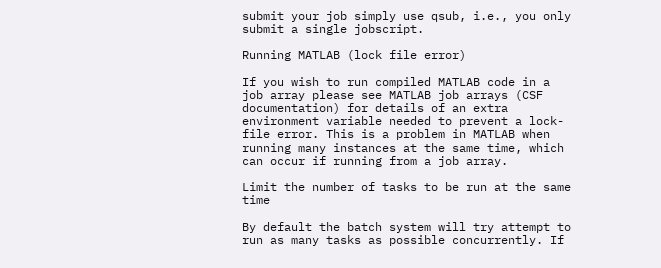submit your job simply use qsub, i.e., you only submit a single jobscript.

Running MATLAB (lock file error)

If you wish to run compiled MATLAB code in a job array please see MATLAB job arrays (CSF documentation) for details of an extra environment variable needed to prevent a lock-file error. This is a problem in MATLAB when running many instances at the same time, which can occur if running from a job array.

Limit the number of tasks to be run at the same time

By default the batch system will try attempt to run as many tasks as possible concurrently. If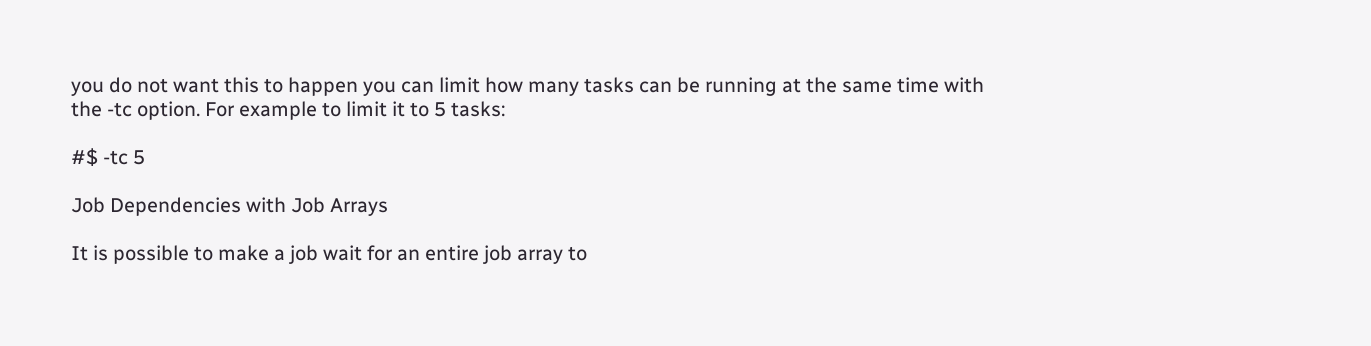you do not want this to happen you can limit how many tasks can be running at the same time with the -tc option. For example to limit it to 5 tasks:

#$ -tc 5

Job Dependencies with Job Arrays

It is possible to make a job wait for an entire job array to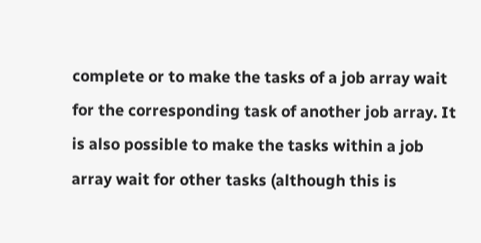complete or to make the tasks of a job array wait for the corresponding task of another job array. It is also possible to make the tasks within a job array wait for other tasks (although this is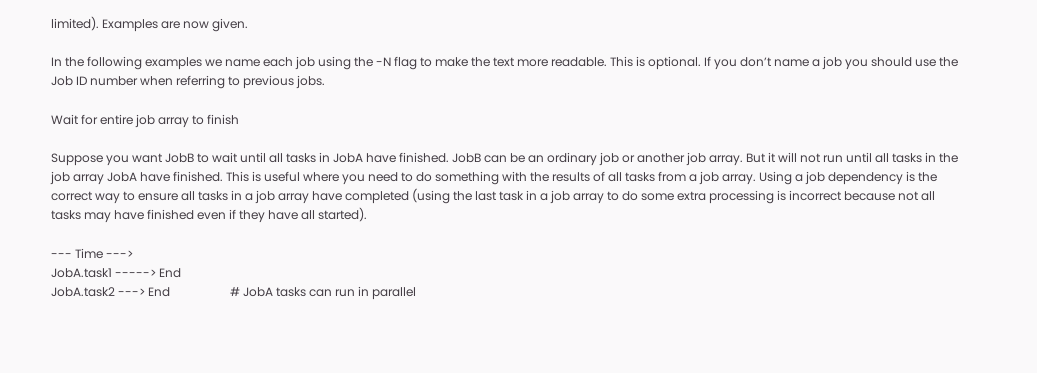limited). Examples are now given.

In the following examples we name each job using the -N flag to make the text more readable. This is optional. If you don’t name a job you should use the Job ID number when referring to previous jobs.

Wait for entire job array to finish

Suppose you want JobB to wait until all tasks in JobA have finished. JobB can be an ordinary job or another job array. But it will not run until all tasks in the job array JobA have finished. This is useful where you need to do something with the results of all tasks from a job array. Using a job dependency is the correct way to ensure all tasks in a job array have completed (using the last task in a job array to do some extra processing is incorrect because not all tasks may have finished even if they have all started).

--- Time --->
JobA.task1 -----> End
JobA.task2 ---> End                    # JobA tasks can run in parallel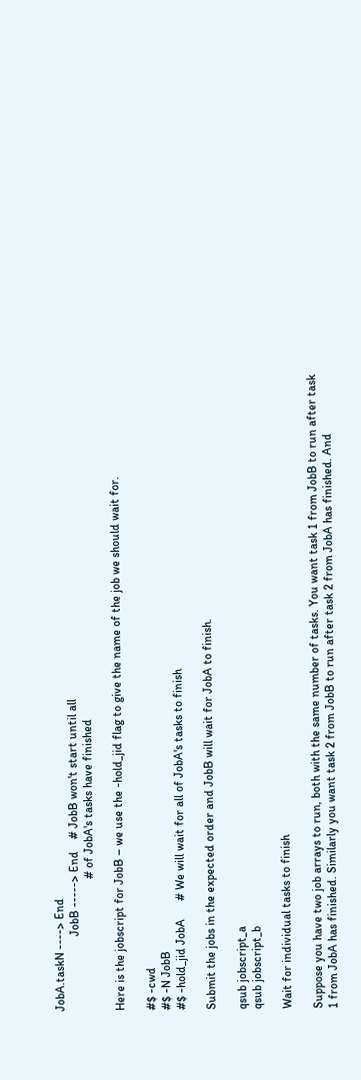JobA.taskN ----> End
                         JobB -----> End    # JobB won't start until all
                                            # of JobA's tasks have finished

Here is the jobscript for JobB – we use the -hold_jid flag to give the name of the job we should wait for.

#$ -cwd
#$ -N JobB
#$ -hold_jid JobA      # We will wait for all of JobA's tasks to finish

Submit the jobs in the expected order and JobB will wait for JobA to finish.

qsub jobscript_a
qsub jobscript_b

Wait for individual tasks to finish

Suppose you have two job arrays to run, both with the same number of tasks. You want task 1 from JobB to run after task 1 from JobA has finished. Similarly you want task 2 from JobB to run after task 2 from JobA has finished. And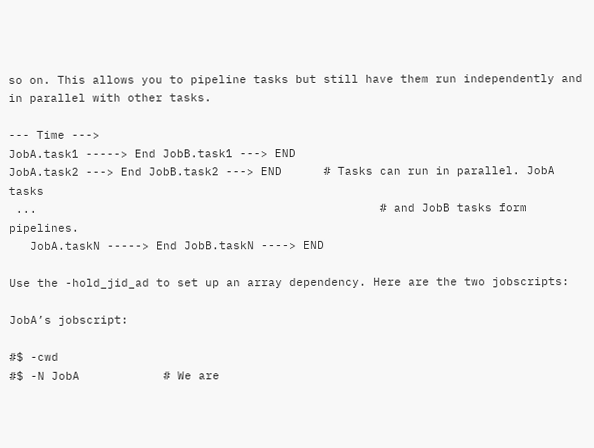so on. This allows you to pipeline tasks but still have them run independently and in parallel with other tasks.

--- Time --->
JobA.task1 -----> End JobB.task1 ---> END
JobA.task2 ---> End JobB.task2 ---> END      # Tasks can run in parallel. JobA tasks
 ...                                                 # and JobB tasks form pipelines.
   JobA.taskN -----> End JobB.taskN ----> END

Use the -hold_jid_ad to set up an array dependency. Here are the two jobscripts:

JobA’s jobscript:

#$ -cwd
#$ -N JobA            # We are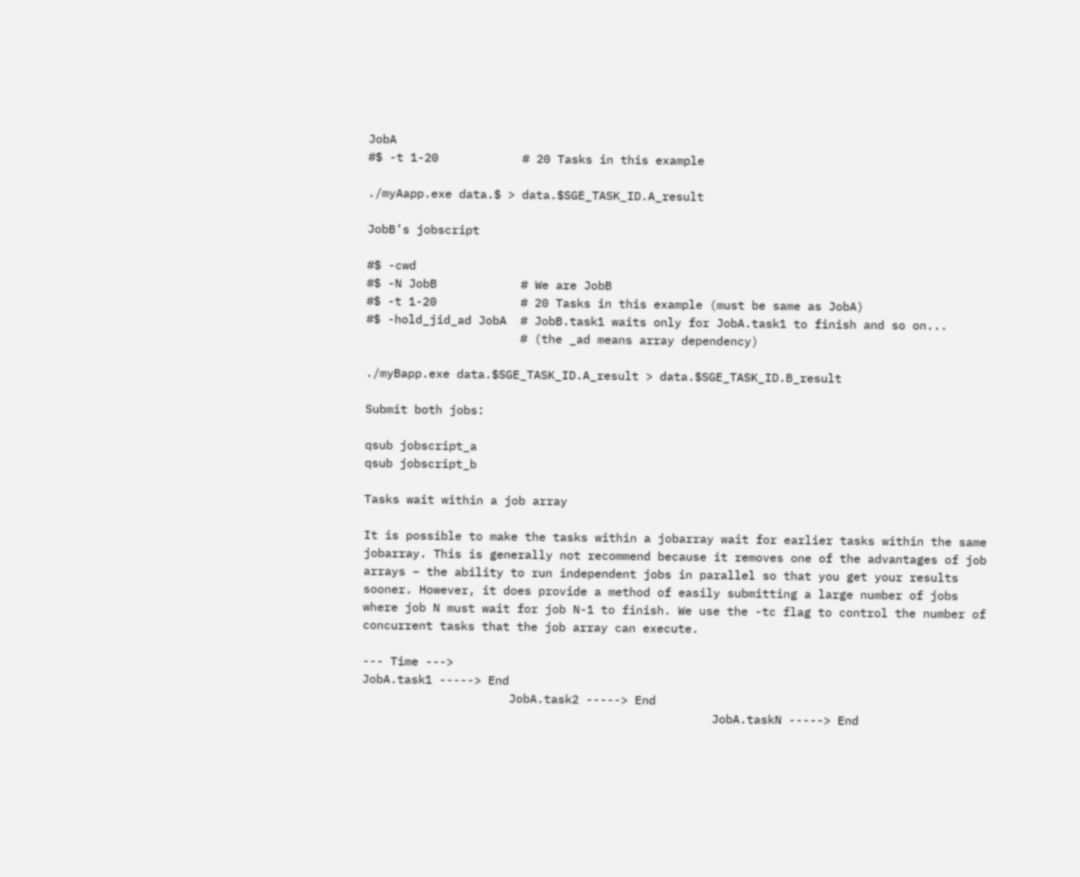JobA
#$ -t 1-20            # 20 Tasks in this example

./myAapp.exe data.$ > data.$SGE_TASK_ID.A_result

JobB’s jobscript

#$ -cwd
#$ -N JobB            # We are JobB
#$ -t 1-20            # 20 Tasks in this example (must be same as JobA)
#$ -hold_jid_ad JobA  # JobB.task1 waits only for JobA.task1 to finish and so on...
                      # (the _ad means array dependency)

./myBapp.exe data.$SGE_TASK_ID.A_result > data.$SGE_TASK_ID.B_result

Submit both jobs:

qsub jobscript_a
qsub jobscript_b

Tasks wait within a job array

It is possible to make the tasks within a jobarray wait for earlier tasks within the same jobarray. This is generally not recommend because it removes one of the advantages of job arrays – the ability to run independent jobs in parallel so that you get your results sooner. However, it does provide a method of easily submitting a large number of jobs where job N must wait for job N-1 to finish. We use the -tc flag to control the number of concurrent tasks that the job array can execute.

--- Time --->
JobA.task1 -----> End
                     JobA.task2 -----> End
                                                  JobA.taskN -----> End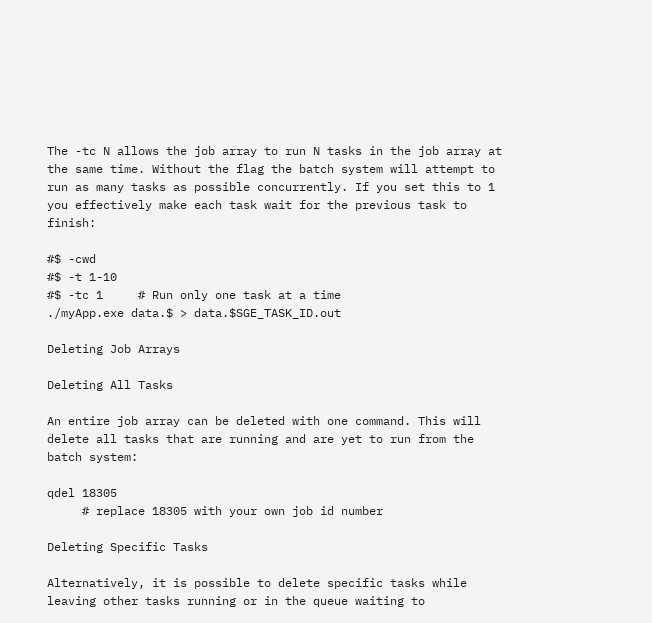The -tc N allows the job array to run N tasks in the job array at the same time. Without the flag the batch system will attempt to run as many tasks as possible concurrently. If you set this to 1 you effectively make each task wait for the previous task to finish:

#$ -cwd
#$ -t 1-10
#$ -tc 1     # Run only one task at a time
./myApp.exe data.$ > data.$SGE_TASK_ID.out

Deleting Job Arrays

Deleting All Tasks

An entire job array can be deleted with one command. This will delete all tasks that are running and are yet to run from the batch system:

qdel 18305
     # replace 18305 with your own job id number

Deleting Specific Tasks

Alternatively, it is possible to delete specific tasks while leaving other tasks running or in the queue waiting to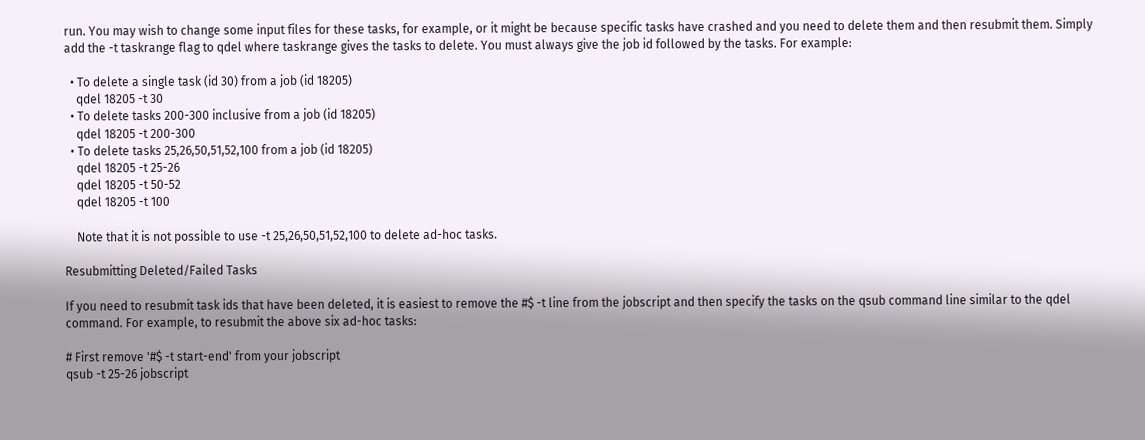run. You may wish to change some input files for these tasks, for example, or it might be because specific tasks have crashed and you need to delete them and then resubmit them. Simply add the -t taskrange flag to qdel where taskrange gives the tasks to delete. You must always give the job id followed by the tasks. For example:

  • To delete a single task (id 30) from a job (id 18205)
    qdel 18205 -t 30
  • To delete tasks 200-300 inclusive from a job (id 18205)
    qdel 18205 -t 200-300
  • To delete tasks 25,26,50,51,52,100 from a job (id 18205)
    qdel 18205 -t 25-26
    qdel 18205 -t 50-52
    qdel 18205 -t 100

    Note that it is not possible to use -t 25,26,50,51,52,100 to delete ad-hoc tasks.

Resubmitting Deleted/Failed Tasks

If you need to resubmit task ids that have been deleted, it is easiest to remove the #$ -t line from the jobscript and then specify the tasks on the qsub command line similar to the qdel command. For example, to resubmit the above six ad-hoc tasks:

# First remove '#$ -t start-end' from your jobscript
qsub -t 25-26 jobscript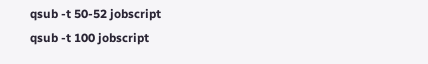qsub -t 50-52 jobscript
qsub -t 100 jobscript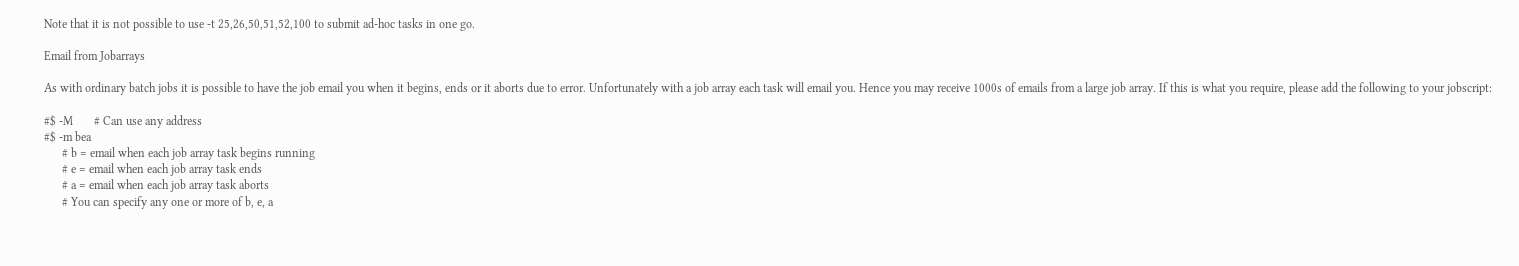Note that it is not possible to use -t 25,26,50,51,52,100 to submit ad-hoc tasks in one go.

Email from Jobarrays

As with ordinary batch jobs it is possible to have the job email you when it begins, ends or it aborts due to error. Unfortunately with a job array each task will email you. Hence you may receive 1000s of emails from a large job array. If this is what you require, please add the following to your jobscript:

#$ -M       # Can use any address
#$ -m bea
      # b = email when each job array task begins running
      # e = email when each job array task ends
      # a = email when each job array task aborts
      # You can specify any one or more of b, e, a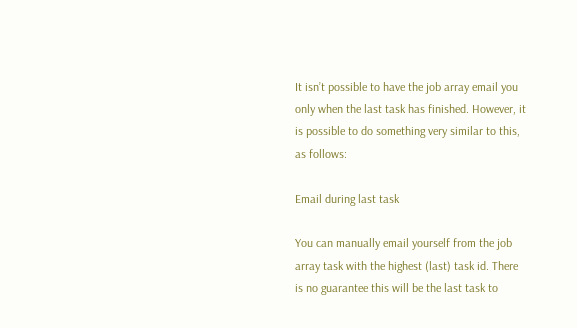It isn’t possible to have the job array email you only when the last task has finished. However, it is possible to do something very similar to this, as follows:

Email during last task

You can manually email yourself from the job array task with the highest (last) task id. There is no guarantee this will be the last task to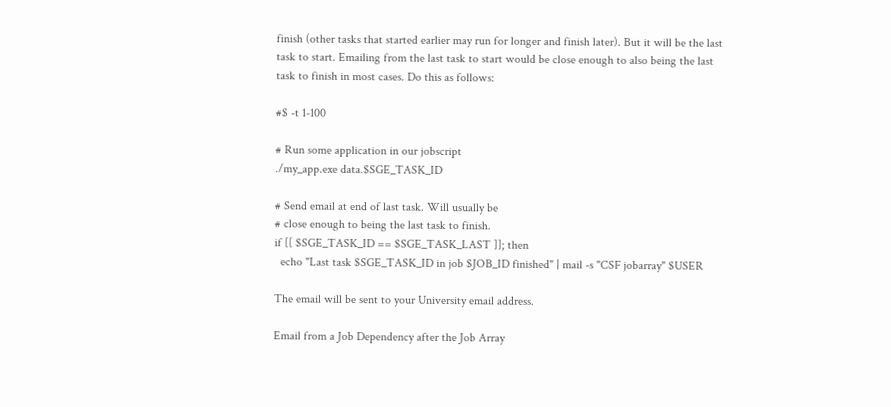finish (other tasks that started earlier may run for longer and finish later). But it will be the last task to start. Emailing from the last task to start would be close enough to also being the last task to finish in most cases. Do this as follows:

#$ -t 1-100

# Run some application in our jobscript
./my_app.exe data.$SGE_TASK_ID

# Send email at end of last task. Will usually be
# close enough to being the last task to finish.
if [[ $SGE_TASK_ID == $SGE_TASK_LAST ]]; then
  echo "Last task $SGE_TASK_ID in job $JOB_ID finished" | mail -s "CSF jobarray" $USER

The email will be sent to your University email address.

Email from a Job Dependency after the Job Array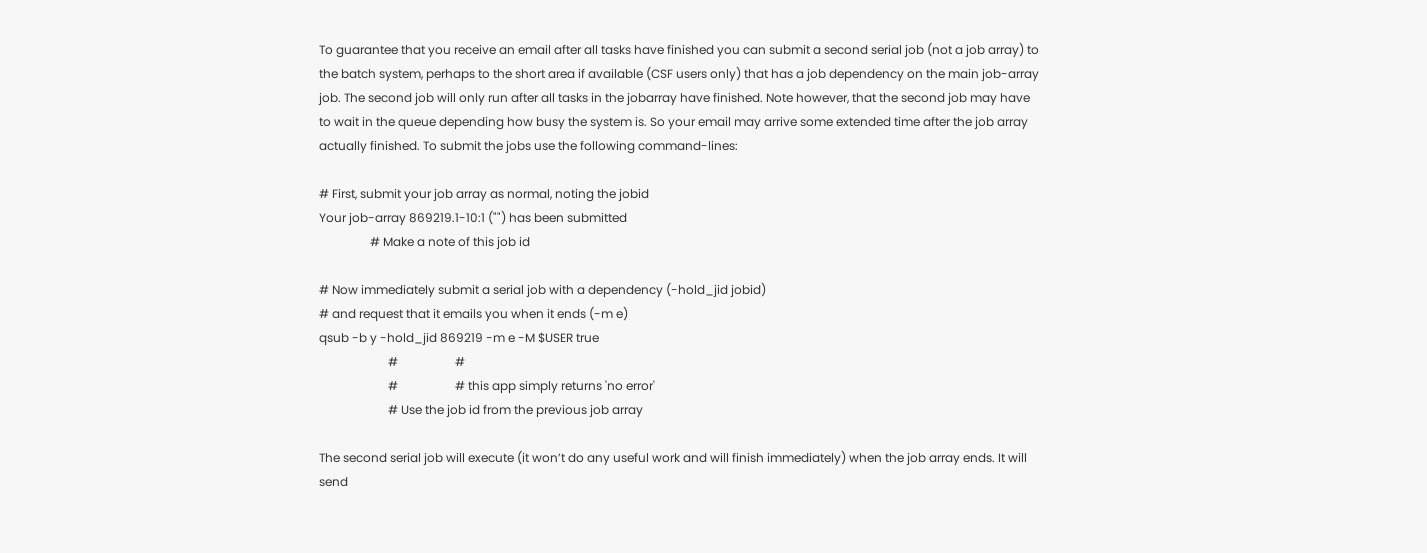To guarantee that you receive an email after all tasks have finished you can submit a second serial job (not a job array) to the batch system, perhaps to the short area if available (CSF users only) that has a job dependency on the main job-array job. The second job will only run after all tasks in the jobarray have finished. Note however, that the second job may have to wait in the queue depending how busy the system is. So your email may arrive some extended time after the job array actually finished. To submit the jobs use the following command-lines:

# First, submit your job array as normal, noting the jobid
Your job-array 869219.1-10:1 ("") has been submitted
                 # Make a note of this job id

# Now immediately submit a serial job with a dependency (-hold_jid jobid)
# and request that it emails you when it ends (-m e)
qsub -b y -hold_jid 869219 -m e -M $USER true
                       #                   #
                       #                   # this app simply returns 'no error'
                       # Use the job id from the previous job array

The second serial job will execute (it won’t do any useful work and will finish immediately) when the job array ends. It will send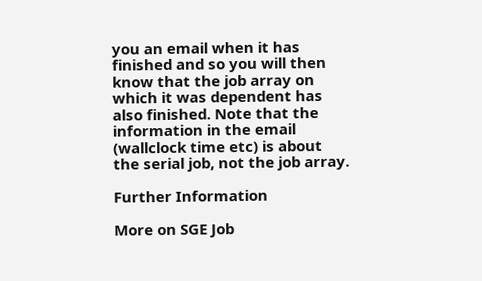you an email when it has finished and so you will then know that the job array on which it was dependent has also finished. Note that the information in the email (wallclock time etc) is about the serial job, not the job array.

Further Information

More on SGE Job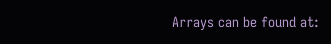Arrays can be found at: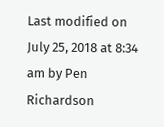Last modified on July 25, 2018 at 8:34 am by Pen Richardson